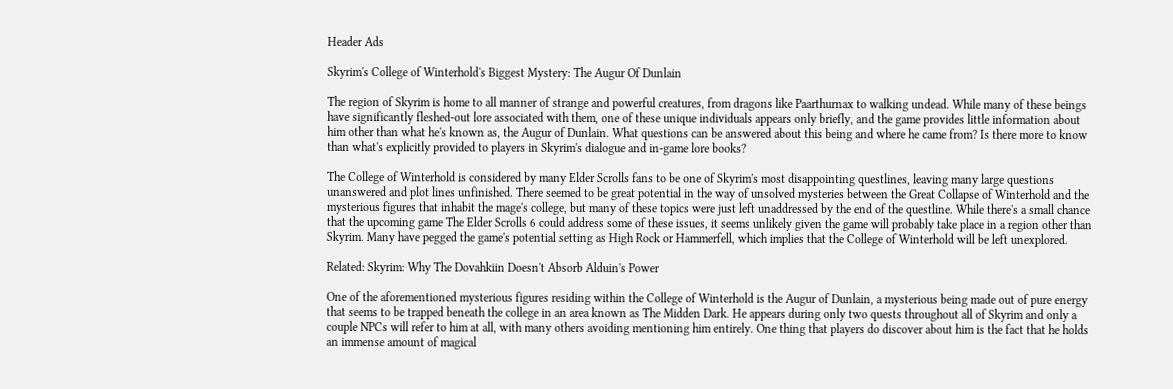Header Ads

Skyrim's College of Winterhold's Biggest Mystery: The Augur Of Dunlain

The region of Skyrim is home to all manner of strange and powerful creatures, from dragons like Paarthurnax to walking undead. While many of these beings have significantly fleshed-out lore associated with them, one of these unique individuals appears only briefly, and the game provides little information about him other than what he's known as, the Augur of Dunlain. What questions can be answered about this being and where he came from? Is there more to know than what's explicitly provided to players in Skyrim's dialogue and in-game lore books?

The College of Winterhold is considered by many Elder Scrolls fans to be one of Skyrim's most disappointing questlines, leaving many large questions unanswered and plot lines unfinished. There seemed to be great potential in the way of unsolved mysteries between the Great Collapse of Winterhold and the mysterious figures that inhabit the mage's college, but many of these topics were just left unaddressed by the end of the questline. While there's a small chance that the upcoming game The Elder Scrolls 6 could address some of these issues, it seems unlikely given the game will probably take place in a region other than Skyrim. Many have pegged the game's potential setting as High Rock or Hammerfell, which implies that the College of Winterhold will be left unexplored.

Related: Skyrim: Why The Dovahkiin Doesn't Absorb Alduin's Power

One of the aforementioned mysterious figures residing within the College of Winterhold is the Augur of Dunlain, a mysterious being made out of pure energy that seems to be trapped beneath the college in an area known as The Midden Dark. He appears during only two quests throughout all of Skyrim and only a couple NPCs will refer to him at all, with many others avoiding mentioning him entirely. One thing that players do discover about him is the fact that he holds an immense amount of magical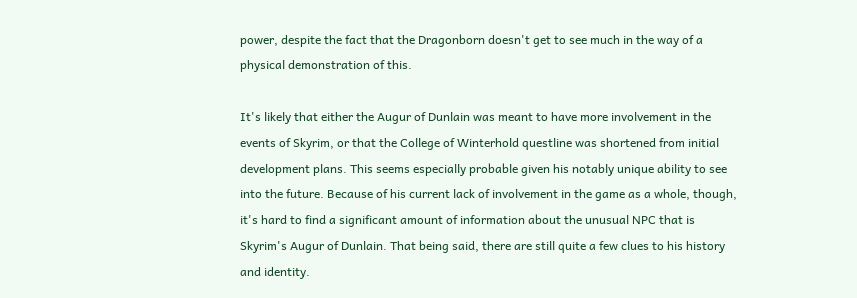power, despite the fact that the Dragonborn doesn't get to see much in the way of a physical demonstration of this.

It's likely that either the Augur of Dunlain was meant to have more involvement in the events of Skyrim, or that the College of Winterhold questline was shortened from initial development plans. This seems especially probable given his notably unique ability to see into the future. Because of his current lack of involvement in the game as a whole, though, it's hard to find a significant amount of information about the unusual NPC that is Skyrim's Augur of Dunlain. That being said, there are still quite a few clues to his history and identity.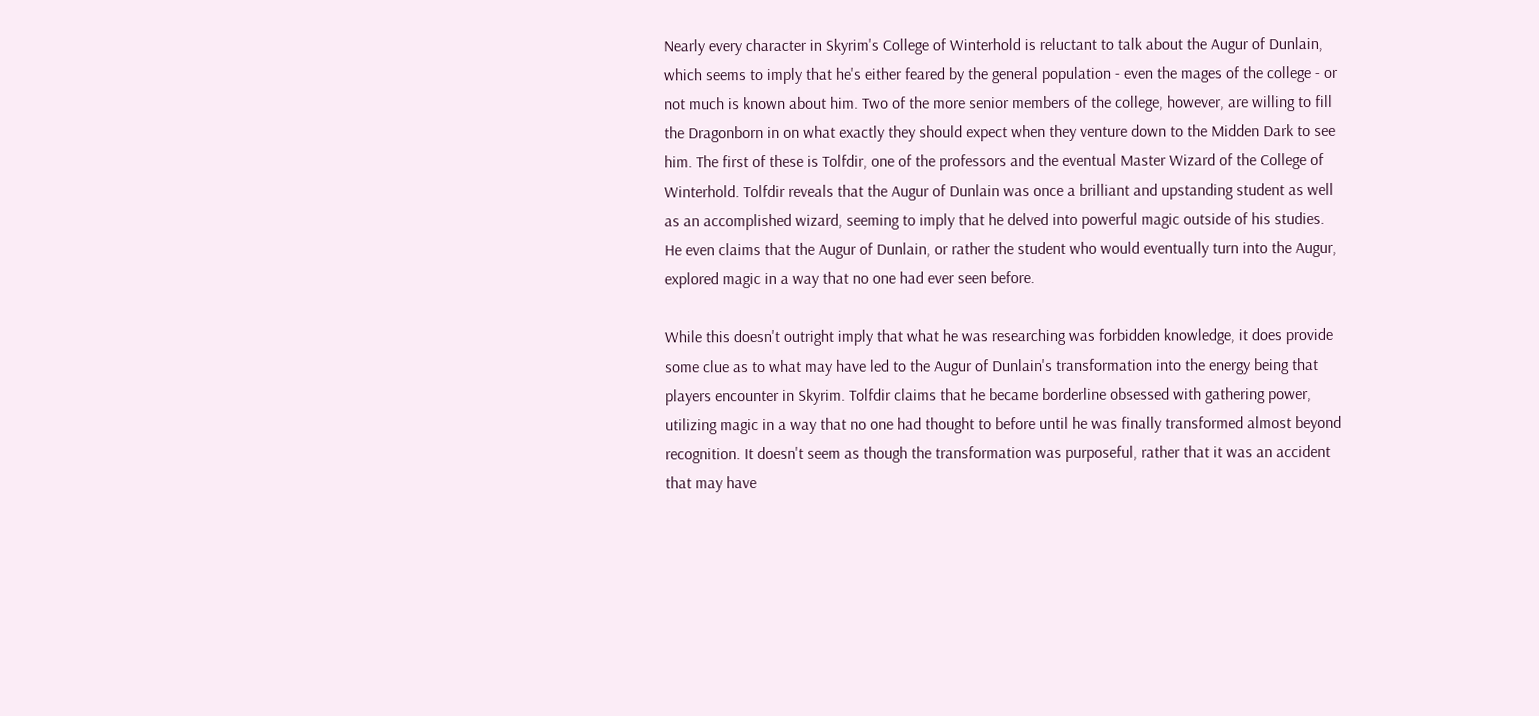Nearly every character in Skyrim's College of Winterhold is reluctant to talk about the Augur of Dunlain, which seems to imply that he's either feared by the general population - even the mages of the college - or not much is known about him. Two of the more senior members of the college, however, are willing to fill the Dragonborn in on what exactly they should expect when they venture down to the Midden Dark to see him. The first of these is Tolfdir, one of the professors and the eventual Master Wizard of the College of Winterhold. Tolfdir reveals that the Augur of Dunlain was once a brilliant and upstanding student as well as an accomplished wizard, seeming to imply that he delved into powerful magic outside of his studies. He even claims that the Augur of Dunlain, or rather the student who would eventually turn into the Augur, explored magic in a way that no one had ever seen before.

While this doesn't outright imply that what he was researching was forbidden knowledge, it does provide some clue as to what may have led to the Augur of Dunlain's transformation into the energy being that players encounter in Skyrim. Tolfdir claims that he became borderline obsessed with gathering power, utilizing magic in a way that no one had thought to before until he was finally transformed almost beyond recognition. It doesn't seem as though the transformation was purposeful, rather that it was an accident that may have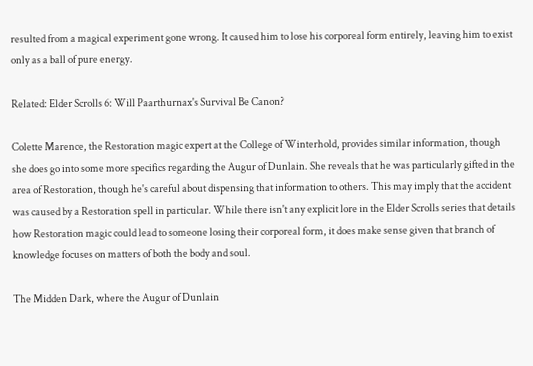resulted from a magical experiment gone wrong. It caused him to lose his corporeal form entirely, leaving him to exist only as a ball of pure energy.

Related: Elder Scrolls 6: Will Paarthurnax's Survival Be Canon?

Colette Marence, the Restoration magic expert at the College of Winterhold, provides similar information, though she does go into some more specifics regarding the Augur of Dunlain. She reveals that he was particularly gifted in the area of Restoration, though he's careful about dispensing that information to others. This may imply that the accident was caused by a Restoration spell in particular. While there isn't any explicit lore in the Elder Scrolls series that details how Restoration magic could lead to someone losing their corporeal form, it does make sense given that branch of knowledge focuses on matters of both the body and soul.

The Midden Dark, where the Augur of Dunlain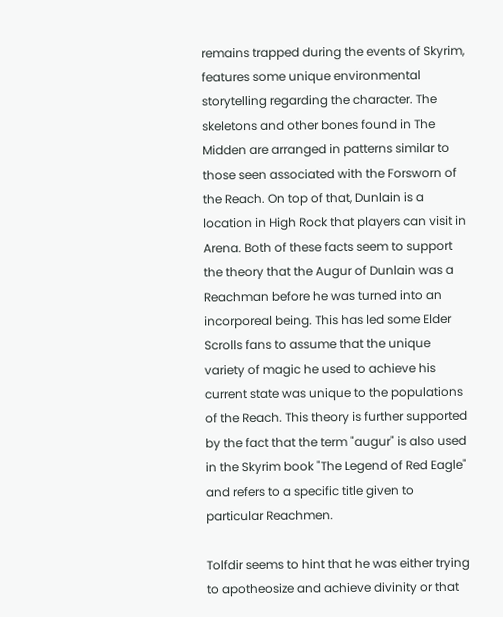remains trapped during the events of Skyrim, features some unique environmental storytelling regarding the character. The skeletons and other bones found in The Midden are arranged in patterns similar to those seen associated with the Forsworn of the Reach. On top of that, Dunlain is a location in High Rock that players can visit in Arena. Both of these facts seem to support the theory that the Augur of Dunlain was a Reachman before he was turned into an incorporeal being. This has led some Elder Scrolls fans to assume that the unique variety of magic he used to achieve his current state was unique to the populations of the Reach. This theory is further supported by the fact that the term "augur" is also used in the Skyrim book "The Legend of Red Eagle" and refers to a specific title given to particular Reachmen.

Tolfdir seems to hint that he was either trying to apotheosize and achieve divinity or that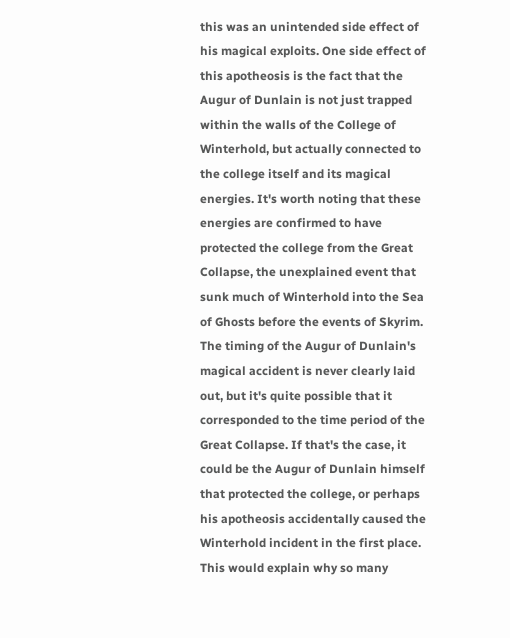this was an unintended side effect of his magical exploits. One side effect of this apotheosis is the fact that the Augur of Dunlain is not just trapped within the walls of the College of Winterhold, but actually connected to the college itself and its magical energies. It's worth noting that these energies are confirmed to have protected the college from the Great Collapse, the unexplained event that sunk much of Winterhold into the Sea of Ghosts before the events of Skyrim. The timing of the Augur of Dunlain's magical accident is never clearly laid out, but it's quite possible that it corresponded to the time period of the Great Collapse. If that's the case, it could be the Augur of Dunlain himself that protected the college, or perhaps his apotheosis accidentally caused the Winterhold incident in the first place. This would explain why so many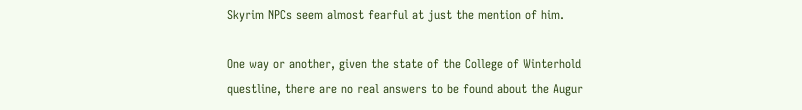Skyrim NPCs seem almost fearful at just the mention of him.

One way or another, given the state of the College of Winterhold questline, there are no real answers to be found about the Augur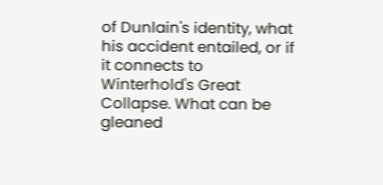of Dunlain's identity, what his accident entailed, or if it connects to Winterhold's Great Collapse. What can be gleaned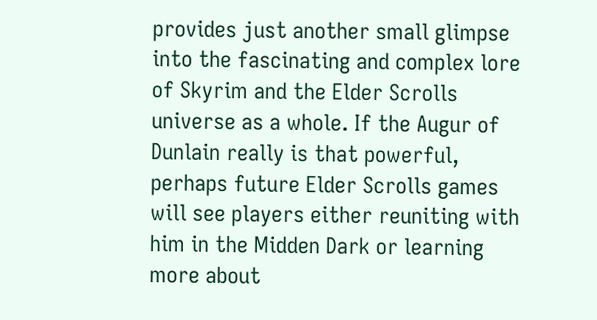provides just another small glimpse into the fascinating and complex lore of Skyrim and the Elder Scrolls universe as a whole. If the Augur of Dunlain really is that powerful, perhaps future Elder Scrolls games will see players either reuniting with him in the Midden Dark or learning more about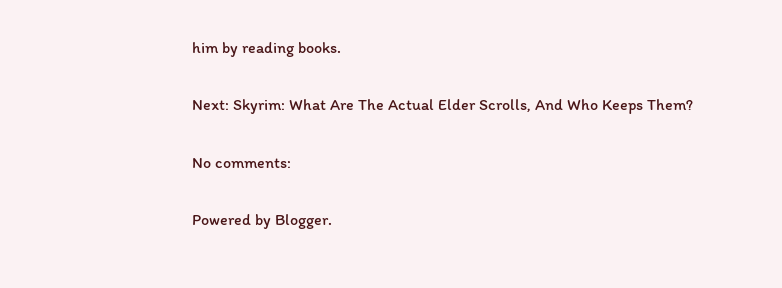him by reading books.

Next: Skyrim: What Are The Actual Elder Scrolls, And Who Keeps Them?

No comments:

Powered by Blogger.